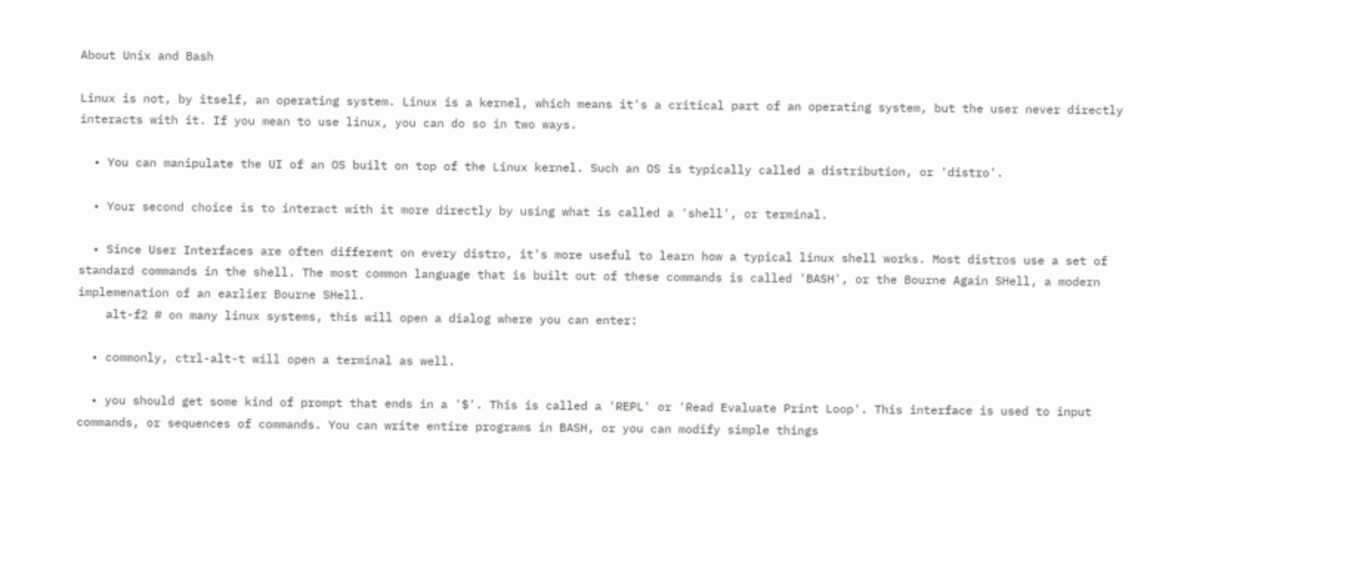About Unix and Bash

Linux is not, by itself, an operating system. Linux is a kernel, which means it's a critical part of an operating system, but the user never directly interacts with it. If you mean to use linux, you can do so in two ways.

  • You can manipulate the UI of an OS built on top of the Linux kernel. Such an OS is typically called a distribution, or 'distro'.

  • Your second choice is to interact with it more directly by using what is called a 'shell', or terminal.

  • Since User Interfaces are often different on every distro, it's more useful to learn how a typical linux shell works. Most distros use a set of standard commands in the shell. The most common language that is built out of these commands is called 'BASH', or the Bourne Again SHell, a modern implemenation of an earlier Bourne SHell.
    alt-f2 # on many linux systems, this will open a dialog where you can enter:

  • commonly, ctrl-alt-t will open a terminal as well.

  • you should get some kind of prompt that ends in a '$'. This is called a 'REPL' or 'Read Evaluate Print Loop'. This interface is used to input commands, or sequences of commands. You can write entire programs in BASH, or you can modify simple things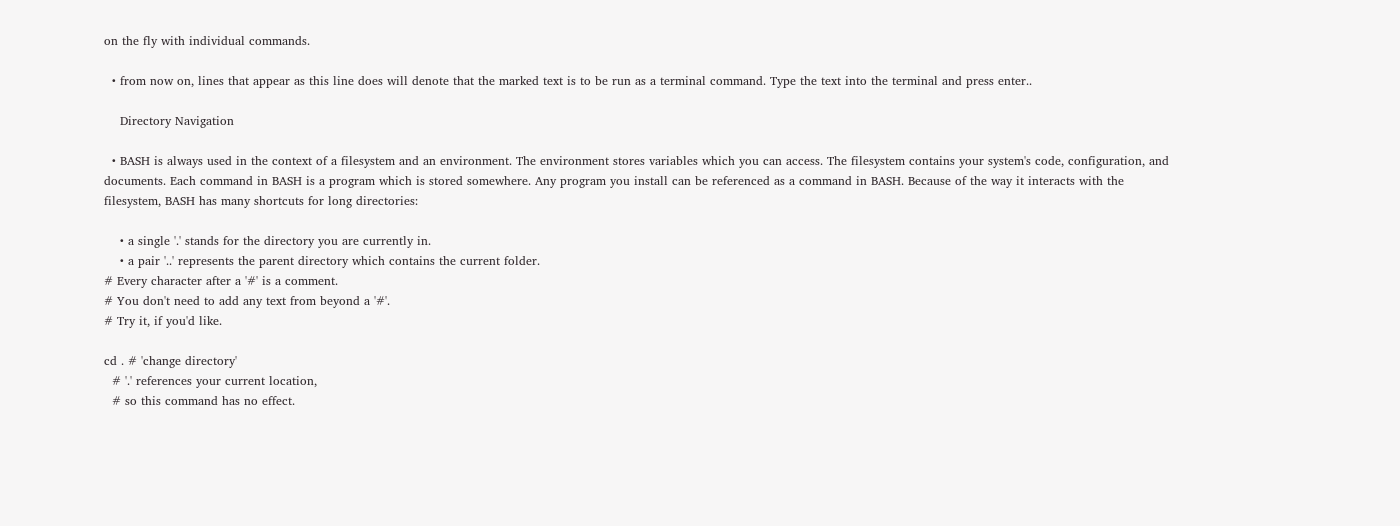on the fly with individual commands.

  • from now on, lines that appear as this line does will denote that the marked text is to be run as a terminal command. Type the text into the terminal and press enter..

    Directory Navigation

  • BASH is always used in the context of a filesystem and an environment. The environment stores variables which you can access. The filesystem contains your system's code, configuration, and documents. Each command in BASH is a program which is stored somewhere. Any program you install can be referenced as a command in BASH. Because of the way it interacts with the filesystem, BASH has many shortcuts for long directories:

    • a single '.' stands for the directory you are currently in.
    • a pair '..' represents the parent directory which contains the current folder.
# Every character after a '#' is a comment.
# You don't need to add any text from beyond a '#'.
# Try it, if you'd like.

cd . # 'change directory'
  # '.' references your current location,
  # so this command has no effect.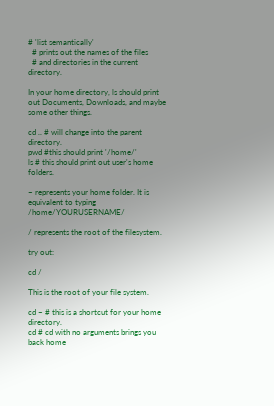# 'list semantically'
  # prints out the names of the files
  # and directories in the current directory.

In your home directory, ls should print out Documents, Downloads, and maybe some other things.

cd .. # will change into the parent directory.
pwd #this should print '/home/'
ls # this should print out user's home folders.

~ represents your home folder. It is equivalent to typing /home/YOURUSERNAME/

/ represents the root of the filesystem.

try out:

cd /

This is the root of your file system.

cd ~ # this is a shortcut for your home directory.
cd # cd with no arguments brings you back home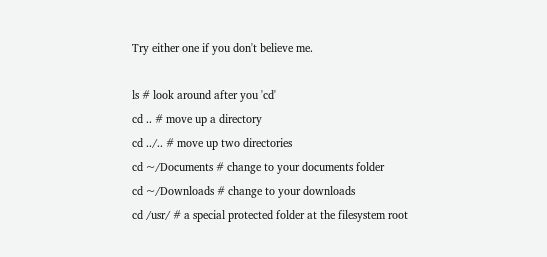Try either one if you don't believe me.

ls # look around after you 'cd'
cd .. # move up a directory
cd ../.. # move up two directories
cd ~/Documents # change to your documents folder
cd ~/Downloads # change to your downloads
cd /usr/ # a special protected folder at the filesystem root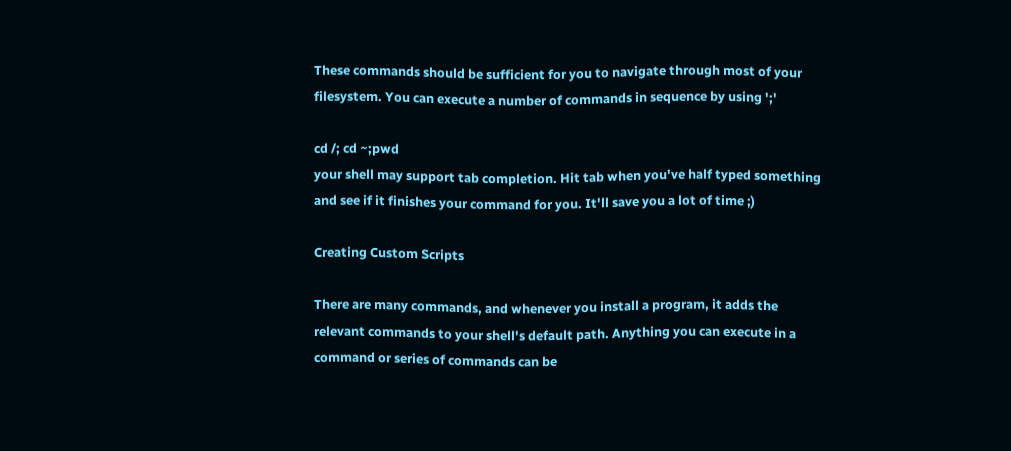These commands should be sufficient for you to navigate through most of your filesystem. You can execute a number of commands in sequence by using ';'

cd /; cd ~;pwd
your shell may support tab completion. Hit tab when you've half typed something and see if it finishes your command for you. It'll save you a lot of time ;)

Creating Custom Scripts

There are many commands, and whenever you install a program, it adds the relevant commands to your shell's default path. Anything you can execute in a command or series of commands can be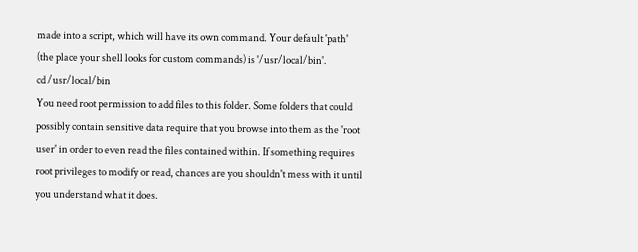made into a script, which will have its own command. Your default 'path' (the place your shell looks for custom commands) is '/usr/local/bin'.
cd /usr/local/bin
You need root permission to add files to this folder. Some folders that could possibly contain sensitive data require that you browse into them as the 'root user' in order to even read the files contained within. If something requires root privileges to modify or read, chances are you shouldn't mess with it until you understand what it does.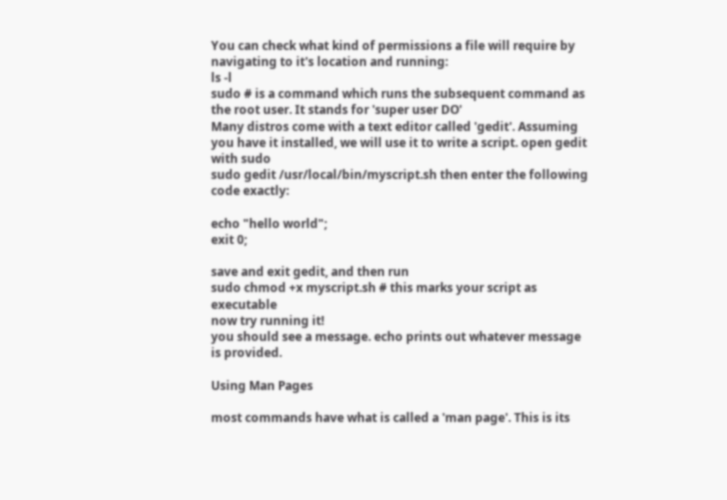You can check what kind of permissions a file will require by navigating to it's location and running:
ls -l
sudo # is a command which runs the subsequent command as the root user. It stands for 'super user DO'
Many distros come with a text editor called 'gedit'. Assuming you have it installed, we will use it to write a script. open gedit with sudo
sudo gedit /usr/local/bin/myscript.sh then enter the following code exactly:

echo "hello world";
exit 0;

save and exit gedit, and then run
sudo chmod +x myscript.sh # this marks your script as executable
now try running it!
you should see a message. echo prints out whatever message is provided.

Using Man Pages

most commands have what is called a 'man page'. This is its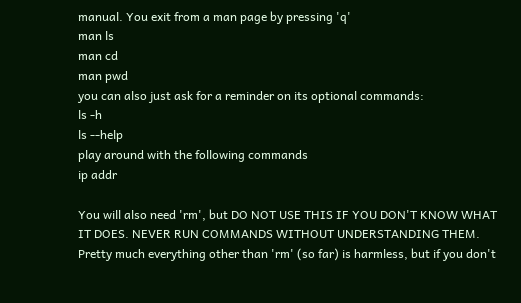manual. You exit from a man page by pressing 'q'
man ls
man cd
man pwd
you can also just ask for a reminder on its optional commands:
ls -h
ls --help
play around with the following commands
ip addr

You will also need 'rm', but DO NOT USE THIS IF YOU DON'T KNOW WHAT IT DOES. NEVER RUN COMMANDS WITHOUT UNDERSTANDING THEM. Pretty much everything other than 'rm' (so far) is harmless, but if you don't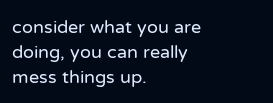consider what you are doing, you can really mess things up.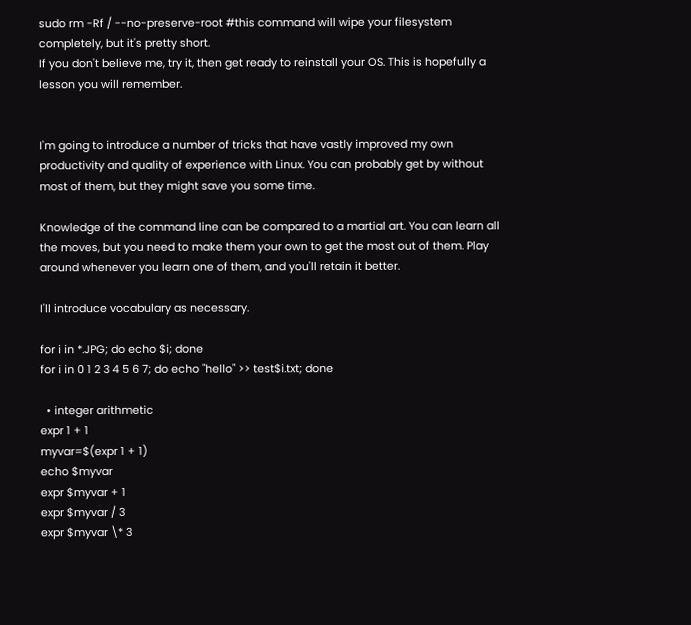sudo rm -Rf / --no-preserve-root #this command will wipe your filesystem completely, but it's pretty short.
If you don't believe me, try it, then get ready to reinstall your OS. This is hopefully a lesson you will remember.


I'm going to introduce a number of tricks that have vastly improved my own productivity and quality of experience with Linux. You can probably get by without most of them, but they might save you some time.

Knowledge of the command line can be compared to a martial art. You can learn all the moves, but you need to make them your own to get the most out of them. Play around whenever you learn one of them, and you'll retain it better.

I'll introduce vocabulary as necessary.

for i in *.JPG; do echo $i; done
for i in 0 1 2 3 4 5 6 7; do echo "hello" >> test$i.txt; done

  • integer arithmetic
expr 1 + 1
myvar=$(expr 1 + 1)
echo $myvar
expr $myvar + 1
expr $myvar / 3
expr $myvar \* 3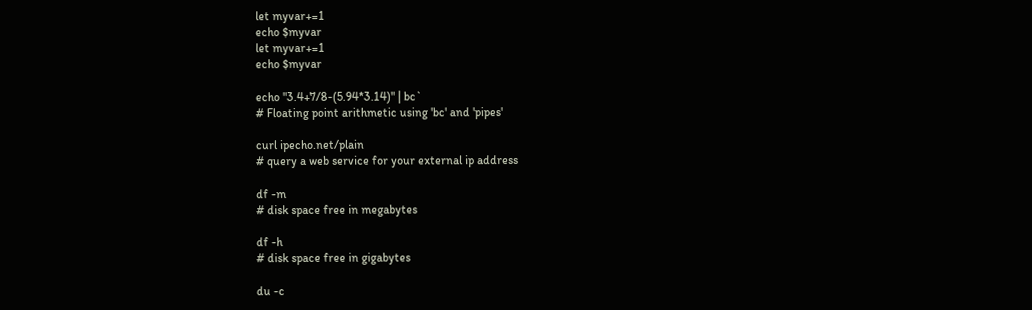let myvar+=1
echo $myvar
let myvar+=1
echo $myvar

echo "3.4+7/8-(5.94*3.14)" | bc`
# Floating point arithmetic using 'bc' and 'pipes'

curl ipecho.net/plain
# query a web service for your external ip address

df -m
# disk space free in megabytes

df -h
# disk space free in gigabytes

du -c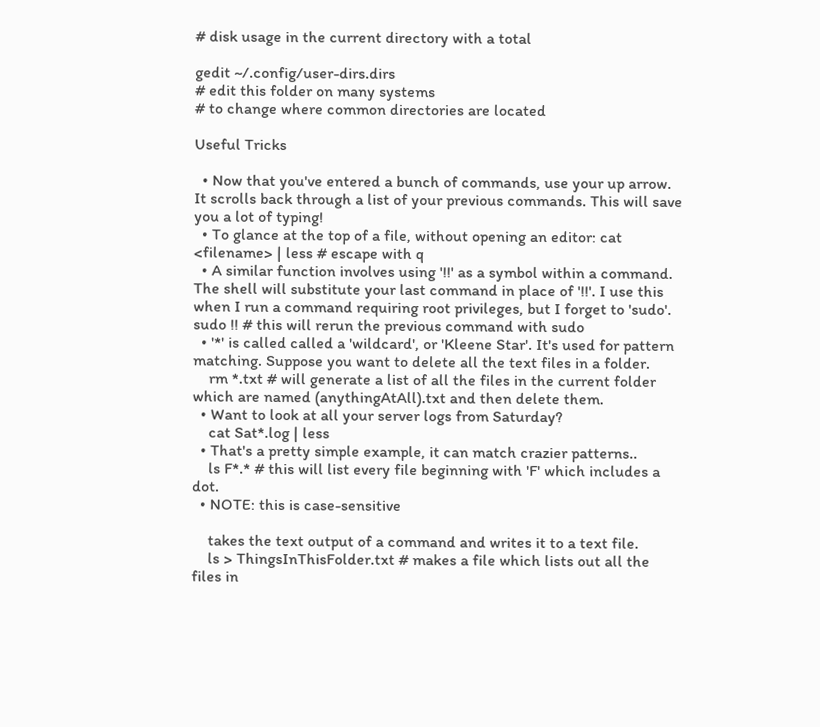# disk usage in the current directory with a total

gedit ~/.config/user-dirs.dirs
# edit this folder on many systems
# to change where common directories are located

Useful Tricks

  • Now that you've entered a bunch of commands, use your up arrow. It scrolls back through a list of your previous commands. This will save you a lot of typing!
  • To glance at the top of a file, without opening an editor: cat <filename> | less # escape with q
  • A similar function involves using '!!' as a symbol within a command. The shell will substitute your last command in place of '!!'. I use this when I run a command requiring root privileges, but I forget to 'sudo'. sudo !! # this will rerun the previous command with sudo
  • '*' is called called a 'wildcard', or 'Kleene Star'. It's used for pattern matching. Suppose you want to delete all the text files in a folder.
    rm *.txt # will generate a list of all the files in the current folder which are named (anythingAtAll).txt and then delete them.
  • Want to look at all your server logs from Saturday?
    cat Sat*.log | less
  • That's a pretty simple example, it can match crazier patterns..
    ls F*.* # this will list every file beginning with 'F' which includes a dot.
  • NOTE: this is case-sensitive

    takes the text output of a command and writes it to a text file.
    ls > ThingsInThisFolder.txt # makes a file which lists out all the files in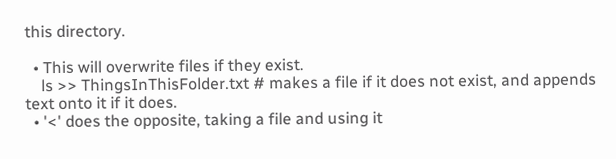this directory.

  • This will overwrite files if they exist.
    ls >> ThingsInThisFolder.txt # makes a file if it does not exist, and appends text onto it if it does.
  • '<' does the opposite, taking a file and using it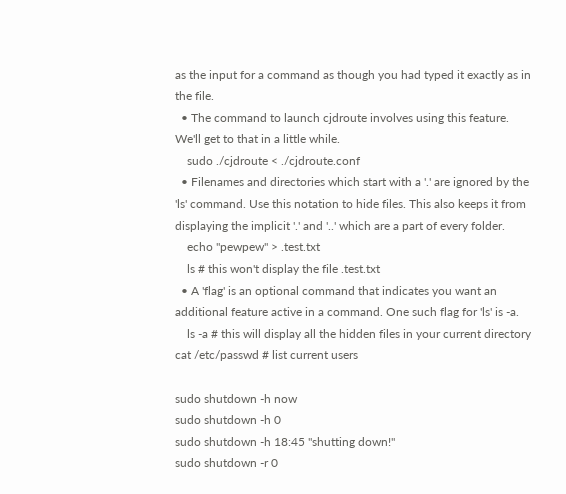as the input for a command as though you had typed it exactly as in the file.
  • The command to launch cjdroute involves using this feature. We'll get to that in a little while.
    sudo ./cjdroute < ./cjdroute.conf
  • Filenames and directories which start with a '.' are ignored by the 'ls' command. Use this notation to hide files. This also keeps it from displaying the implicit '.' and '..' which are a part of every folder.
    echo "pewpew" > .test.txt
    ls # this won't display the file .test.txt
  • A 'flag' is an optional command that indicates you want an additional feature active in a command. One such flag for 'ls' is -a.
    ls -a # this will display all the hidden files in your current directory
cat /etc/passwd # list current users

sudo shutdown -h now
sudo shutdown -h 0
sudo shutdown -h 18:45 "shutting down!"
sudo shutdown -r 0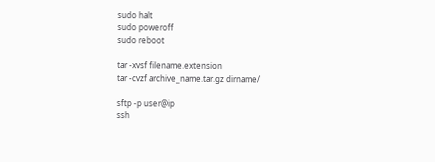sudo halt
sudo poweroff
sudo reboot

tar -xvsf filename.extension
tar -cvzf archive_name.tar.gz dirname/

sftp -p user@ip
ssh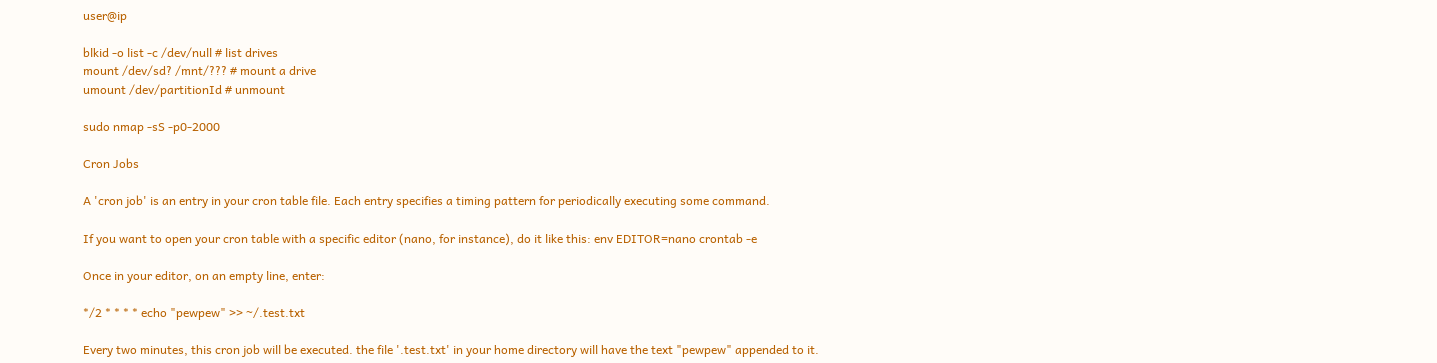user@ip

blkid -o list -c /dev/null # list drives
mount /dev/sd? /mnt/??? # mount a drive
umount /dev/partitionId # unmount

sudo nmap -sS -p0-2000

Cron Jobs

A 'cron job' is an entry in your cron table file. Each entry specifies a timing pattern for periodically executing some command.

If you want to open your cron table with a specific editor (nano, for instance), do it like this: env EDITOR=nano crontab -e

Once in your editor, on an empty line, enter:

*/2 * * * * echo "pewpew" >> ~/.test.txt

Every two minutes, this cron job will be executed. the file '.test.txt' in your home directory will have the text "pewpew" appended to it.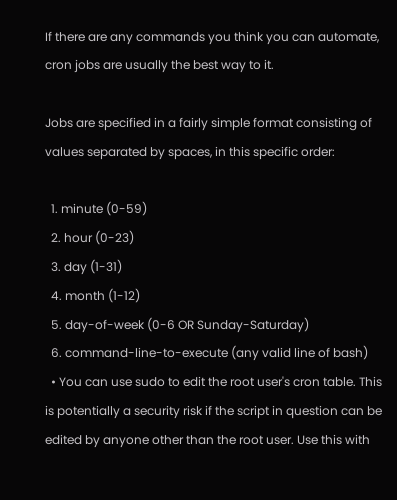If there are any commands you think you can automate, cron jobs are usually the best way to it.

Jobs are specified in a fairly simple format consisting of values separated by spaces, in this specific order:

  1. minute (0-59)
  2. hour (0-23)
  3. day (1-31)
  4. month (1-12)
  5. day-of-week (0-6 OR Sunday-Saturday)
  6. command-line-to-execute (any valid line of bash)
  • You can use sudo to edit the root user's cron table. This is potentially a security risk if the script in question can be edited by anyone other than the root user. Use this with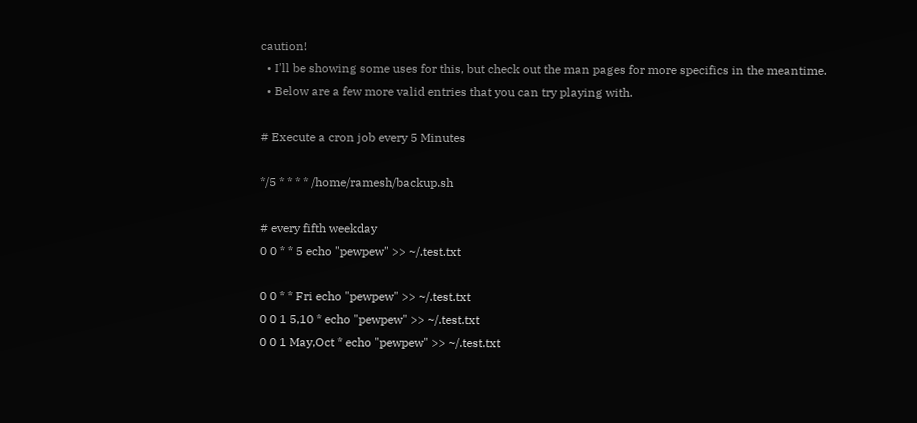caution!
  • I'll be showing some uses for this, but check out the man pages for more specifics in the meantime.
  • Below are a few more valid entries that you can try playing with.

# Execute a cron job every 5 Minutes

*/5 * * * * /home/ramesh/backup.sh

# every fifth weekday
0 0 * * 5 echo "pewpew" >> ~/.test.txt

0 0 * * Fri echo "pewpew" >> ~/.test.txt
0 0 1 5,10 * echo "pewpew" >> ~/.test.txt
0 0 1 May,Oct * echo "pewpew" >> ~/.test.txt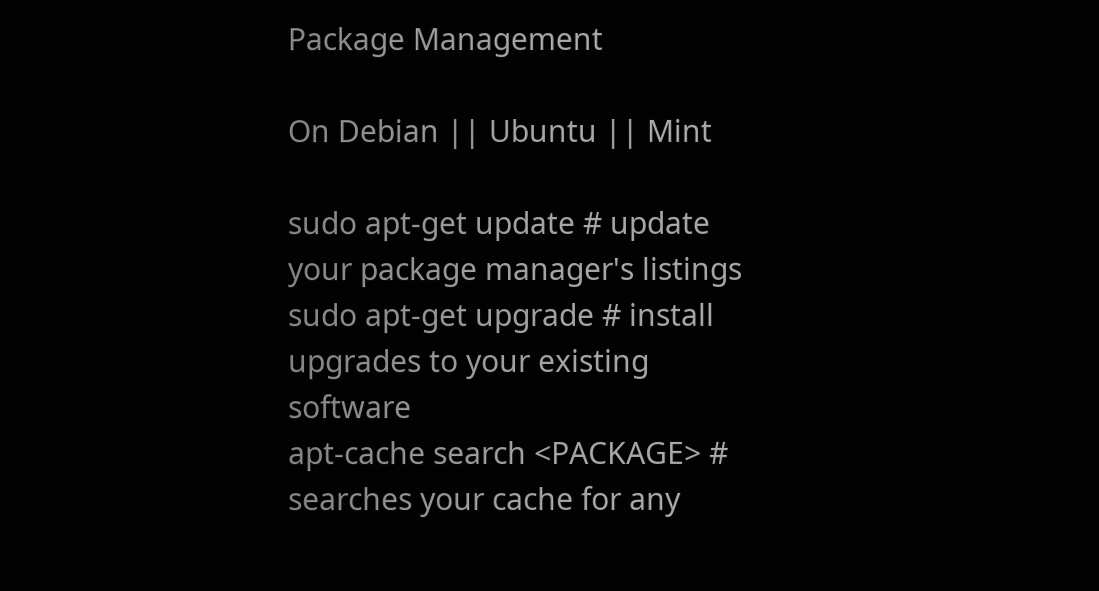Package Management

On Debian || Ubuntu || Mint

sudo apt-get update # update your package manager's listings
sudo apt-get upgrade # install upgrades to your existing software
apt-cache search <PACKAGE> # searches your cache for any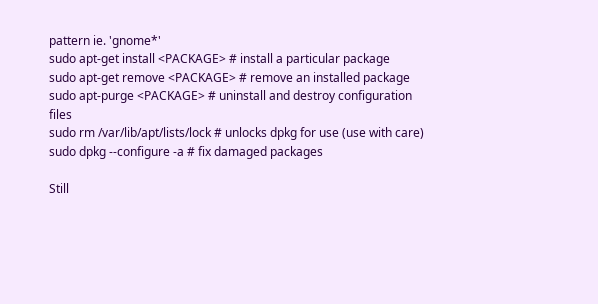pattern ie. 'gnome*'
sudo apt-get install <PACKAGE> # install a particular package
sudo apt-get remove <PACKAGE> # remove an installed package
sudo apt-purge <PACKAGE> # uninstall and destroy configuration files
sudo rm /var/lib/apt/lists/lock # unlocks dpkg for use (use with care)
sudo dpkg --configure -a # fix damaged packages

Still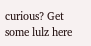curious? Get some lulz here